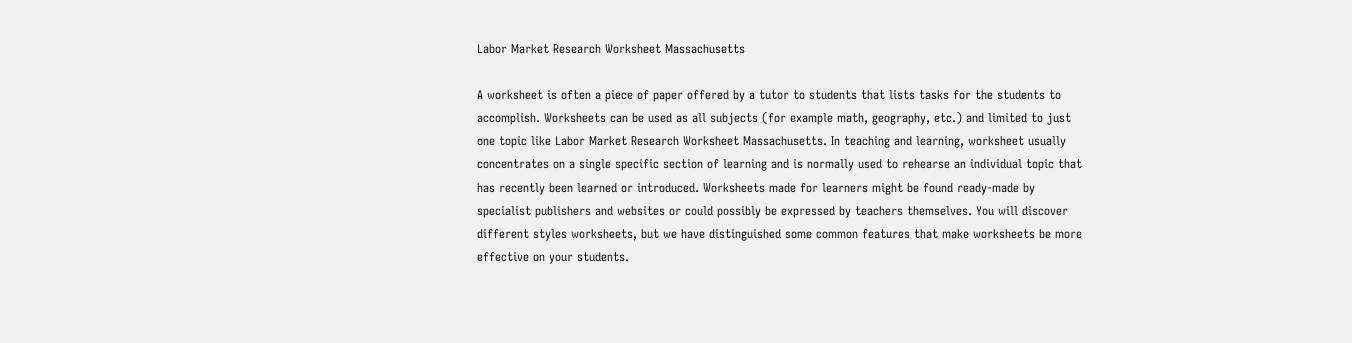Labor Market Research Worksheet Massachusetts

A worksheet is often a piece of paper offered by a tutor to students that lists tasks for the students to accomplish. Worksheets can be used as all subjects (for example math, geography, etc.) and limited to just one topic like Labor Market Research Worksheet Massachusetts. In teaching and learning, worksheet usually concentrates on a single specific section of learning and is normally used to rehearse an individual topic that has recently been learned or introduced. Worksheets made for learners might be found ready-made by specialist publishers and websites or could possibly be expressed by teachers themselves. You will discover different styles worksheets, but we have distinguished some common features that make worksheets be more effective on your students.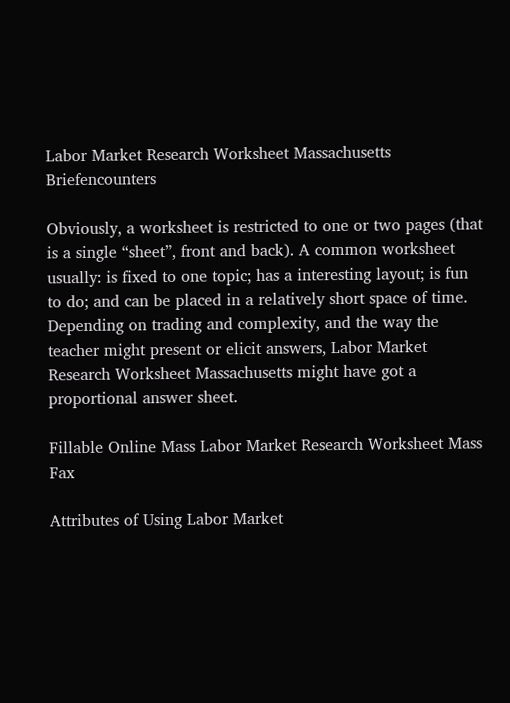Labor Market Research Worksheet Massachusetts Briefencounters

Obviously, a worksheet is restricted to one or two pages (that is a single “sheet”, front and back). A common worksheet usually: is fixed to one topic; has a interesting layout; is fun to do; and can be placed in a relatively short space of time. Depending on trading and complexity, and the way the teacher might present or elicit answers, Labor Market Research Worksheet Massachusetts might have got a proportional answer sheet.

Fillable Online Mass Labor Market Research Worksheet Mass Fax

Attributes of Using Labor Market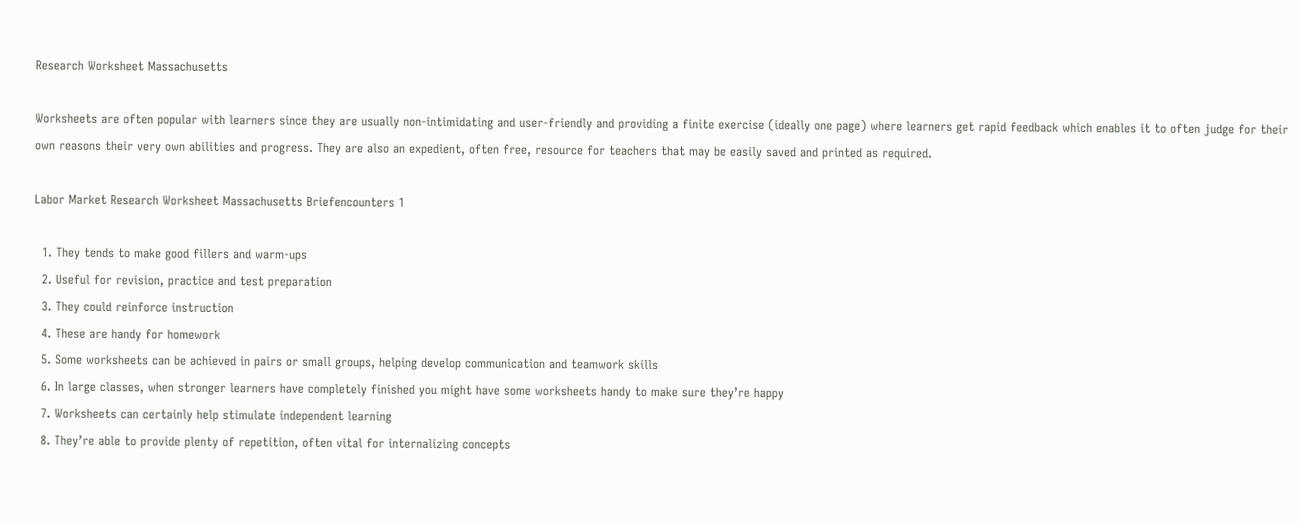Research Worksheet Massachusetts

Worksheets are often popular with learners since they are usually non-intimidating and user-friendly and providing a finite exercise (ideally one page) where learners get rapid feedback which enables it to often judge for their own reasons their very own abilities and progress. They are also an expedient, often free, resource for teachers that may be easily saved and printed as required.

Labor Market Research Worksheet Massachusetts Briefencounters 1

  1. They tends to make good fillers and warm-ups
  2. Useful for revision, practice and test preparation
  3. They could reinforce instruction
  4. These are handy for homework
  5. Some worksheets can be achieved in pairs or small groups, helping develop communication and teamwork skills
  6. In large classes, when stronger learners have completely finished you might have some worksheets handy to make sure they’re happy
  7. Worksheets can certainly help stimulate independent learning
  8. They’re able to provide plenty of repetition, often vital for internalizing concepts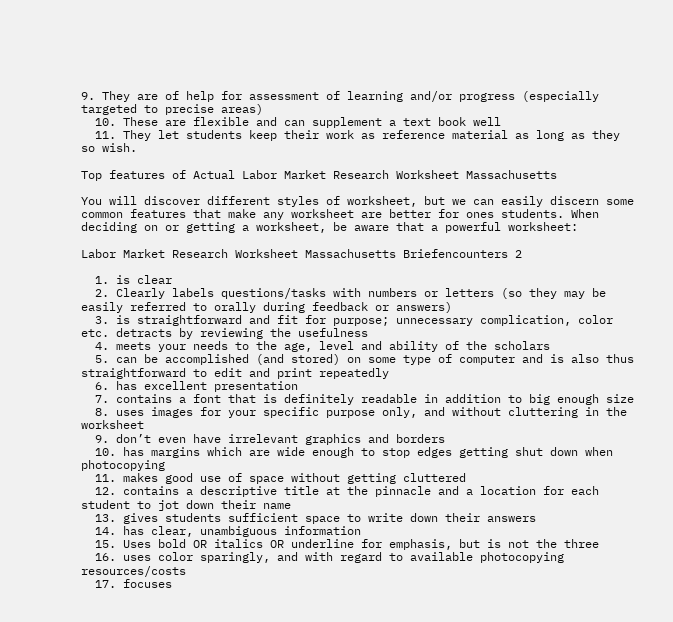9. They are of help for assessment of learning and/or progress (especially targeted to precise areas)
  10. These are flexible and can supplement a text book well
  11. They let students keep their work as reference material as long as they so wish.

Top features of Actual Labor Market Research Worksheet Massachusetts

You will discover different styles of worksheet, but we can easily discern some common features that make any worksheet are better for ones students. When deciding on or getting a worksheet, be aware that a powerful worksheet:

Labor Market Research Worksheet Massachusetts Briefencounters 2

  1. is clear
  2. Clearly labels questions/tasks with numbers or letters (so they may be easily referred to orally during feedback or answers)
  3. is straightforward and fit for purpose; unnecessary complication, color etc. detracts by reviewing the usefulness
  4. meets your needs to the age, level and ability of the scholars
  5. can be accomplished (and stored) on some type of computer and is also thus straightforward to edit and print repeatedly
  6. has excellent presentation
  7. contains a font that is definitely readable in addition to big enough size
  8. uses images for your specific purpose only, and without cluttering in the worksheet
  9. don’t even have irrelevant graphics and borders
  10. has margins which are wide enough to stop edges getting shut down when photocopying
  11. makes good use of space without getting cluttered
  12. contains a descriptive title at the pinnacle and a location for each student to jot down their name
  13. gives students sufficient space to write down their answers
  14. has clear, unambiguous information
  15. Uses bold OR italics OR underline for emphasis, but is not the three
  16. uses color sparingly, and with regard to available photocopying resources/costs
  17. focuses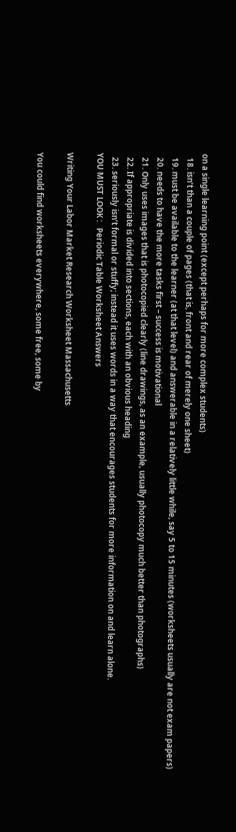on a single learning point (except perhaps for more complex students)
  18. isn’t than a couple of pages (that is, front and rear of merely one sheet)
  19. must be available to the learner (at that level) and answerable in a relatively little while, say 5 to 15 minutes (worksheets usually are not exam papers)
  20. needs to have the more tasks first – success is motivational
  21. Only uses images that is photocopied clearly (line drawings, as an example, usually photocopy much better than photographs)
  22. If appropriate is divided into sections, each with an obvious heading
  23. seriously isn’t formal or stuffy; instead it uses words in a way that encourages students for more information on and learn alone.
YOU MUST LOOK :   Periodic Table Worksheet Answers

Writing Your Labor Market Research Worksheet Massachusetts

You could find worksheets everywhere, some free, some by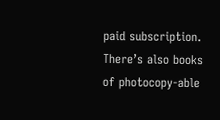paid subscription. There’s also books of photocopy-able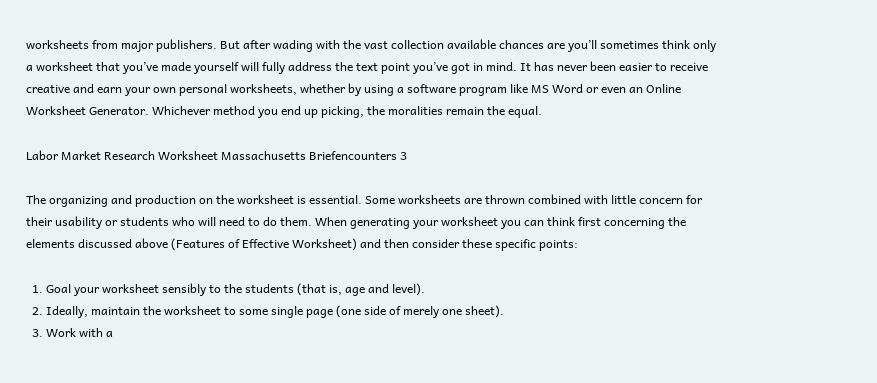worksheets from major publishers. But after wading with the vast collection available chances are you’ll sometimes think only a worksheet that you’ve made yourself will fully address the text point you’ve got in mind. It has never been easier to receive creative and earn your own personal worksheets, whether by using a software program like MS Word or even an Online Worksheet Generator. Whichever method you end up picking, the moralities remain the equal.

Labor Market Research Worksheet Massachusetts Briefencounters 3

The organizing and production on the worksheet is essential. Some worksheets are thrown combined with little concern for their usability or students who will need to do them. When generating your worksheet you can think first concerning the elements discussed above (Features of Effective Worksheet) and then consider these specific points:

  1. Goal your worksheet sensibly to the students (that is, age and level).
  2. Ideally, maintain the worksheet to some single page (one side of merely one sheet).
  3. Work with a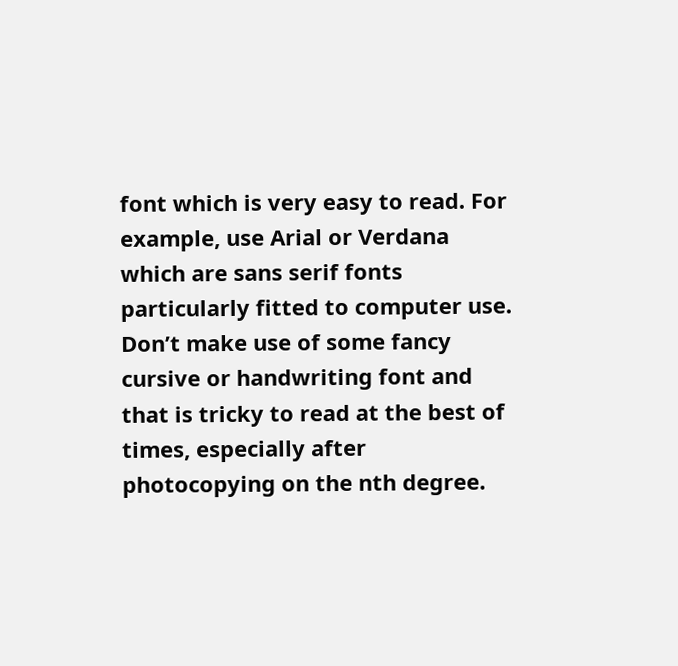font which is very easy to read. For example, use Arial or Verdana which are sans serif fonts particularly fitted to computer use. Don’t make use of some fancy cursive or handwriting font and that is tricky to read at the best of times, especially after photocopying on the nth degree.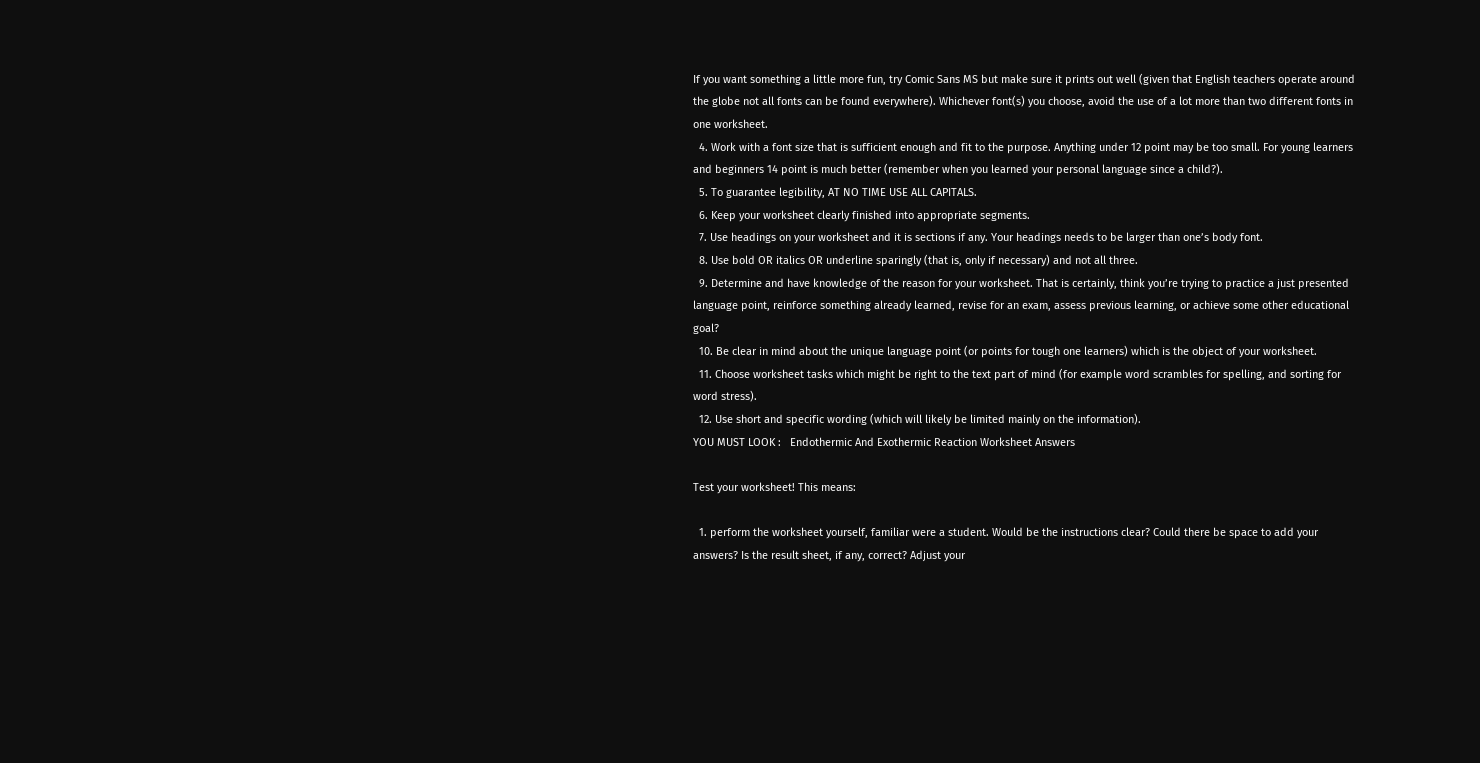If you want something a little more fun, try Comic Sans MS but make sure it prints out well (given that English teachers operate around the globe not all fonts can be found everywhere). Whichever font(s) you choose, avoid the use of a lot more than two different fonts in one worksheet.
  4. Work with a font size that is sufficient enough and fit to the purpose. Anything under 12 point may be too small. For young learners and beginners 14 point is much better (remember when you learned your personal language since a child?).
  5. To guarantee legibility, AT NO TIME USE ALL CAPITALS.
  6. Keep your worksheet clearly finished into appropriate segments.
  7. Use headings on your worksheet and it is sections if any. Your headings needs to be larger than one’s body font.
  8. Use bold OR italics OR underline sparingly (that is, only if necessary) and not all three.
  9. Determine and have knowledge of the reason for your worksheet. That is certainly, think you’re trying to practice a just presented language point, reinforce something already learned, revise for an exam, assess previous learning, or achieve some other educational goal?
  10. Be clear in mind about the unique language point (or points for tough one learners) which is the object of your worksheet.
  11. Choose worksheet tasks which might be right to the text part of mind (for example word scrambles for spelling, and sorting for word stress).
  12. Use short and specific wording (which will likely be limited mainly on the information).
YOU MUST LOOK :   Endothermic And Exothermic Reaction Worksheet Answers

Test your worksheet! This means:

  1. perform the worksheet yourself, familiar were a student. Would be the instructions clear? Could there be space to add your answers? Is the result sheet, if any, correct? Adjust your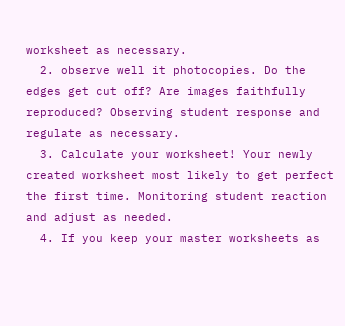worksheet as necessary.
  2. observe well it photocopies. Do the edges get cut off? Are images faithfully reproduced? Observing student response and regulate as necessary.
  3. Calculate your worksheet! Your newly created worksheet most likely to get perfect the first time. Monitoring student reaction and adjust as needed.
  4. If you keep your master worksheets as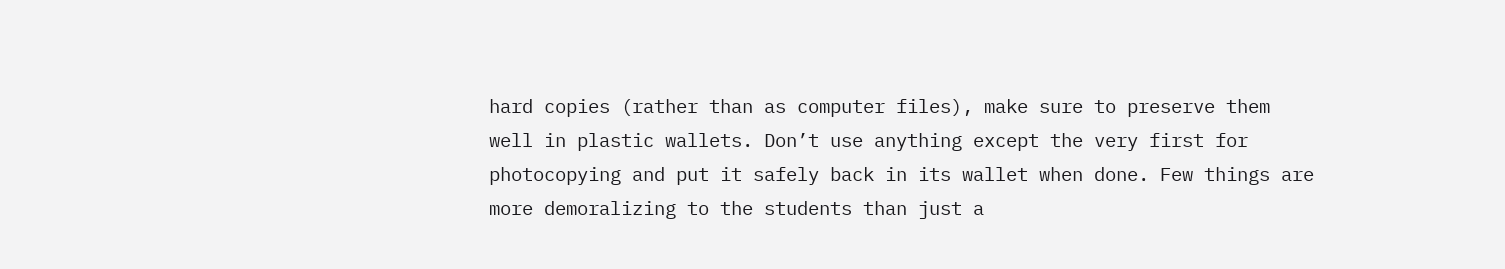hard copies (rather than as computer files), make sure to preserve them well in plastic wallets. Don’t use anything except the very first for photocopying and put it safely back in its wallet when done. Few things are more demoralizing to the students than just a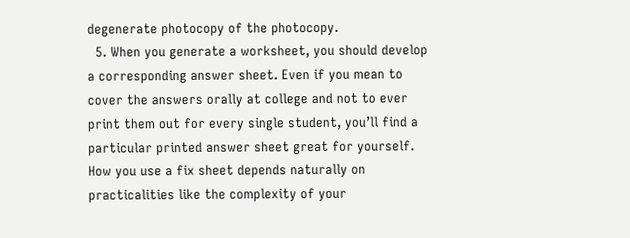degenerate photocopy of the photocopy.
  5. When you generate a worksheet, you should develop a corresponding answer sheet. Even if you mean to cover the answers orally at college and not to ever print them out for every single student, you’ll find a particular printed answer sheet great for yourself. How you use a fix sheet depends naturally on practicalities like the complexity of your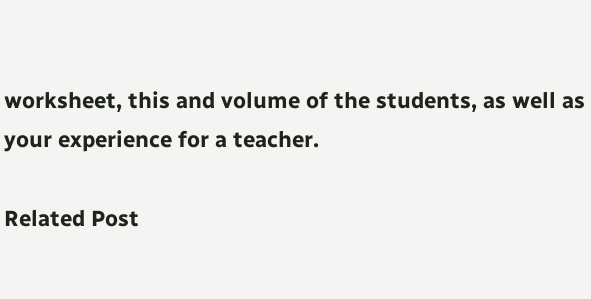worksheet, this and volume of the students, as well as your experience for a teacher.

Related Post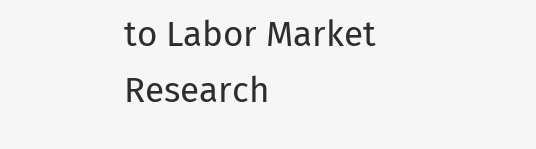to Labor Market Research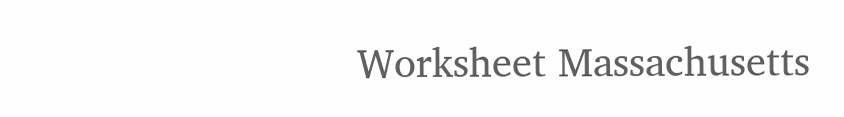Worksheet Massachusetts